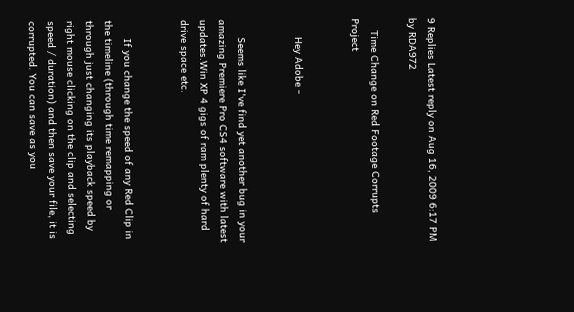9 Replies Latest reply on Aug 16, 2009 6:17 PM by RDA972

    Time Change on Red Footage Corrupts Project


      Hey Adobe -


      Seems like I've find yet another bug in your amazing Premiere Pro CS4 software with latest updates.Win XP 4 gigs of ram plenty of hard drive space etc.


      If you change the speed of any Red Clip in the timeline (through time remapping or through just changing its playback speed by right mouse clicking on the clip and selecting speed / duration) and then save your file, it is corrupted. You can save as you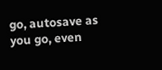go, autosave as you go, even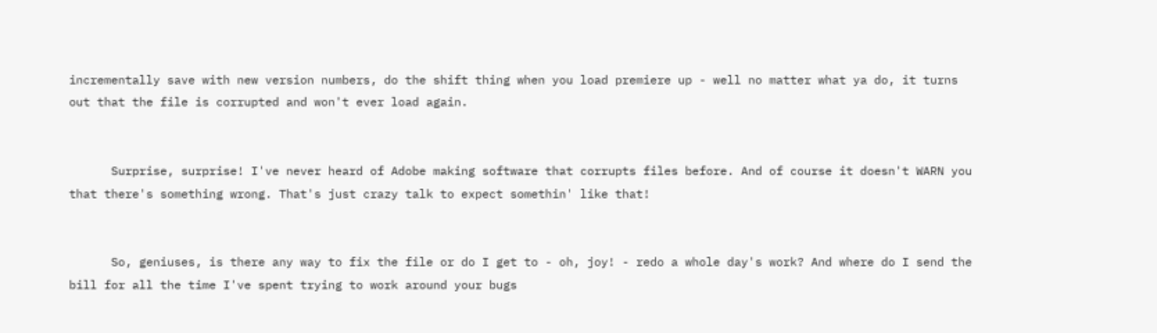incrementally save with new version numbers, do the shift thing when you load premiere up - well no matter what ya do, it turns out that the file is corrupted and won't ever load again.


      Surprise, surprise! I've never heard of Adobe making software that corrupts files before. And of course it doesn't WARN you that there's something wrong. That's just crazy talk to expect somethin' like that!


      So, geniuses, is there any way to fix the file or do I get to - oh, joy! - redo a whole day's work? And where do I send the bill for all the time I've spent trying to work around your bugs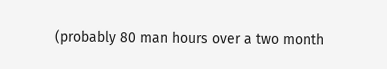(probably 80 man hours over a two month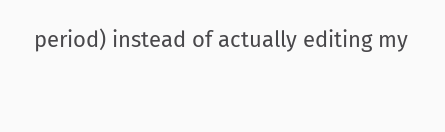period) instead of actually editing my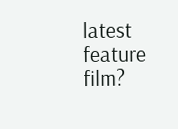latest feature film?